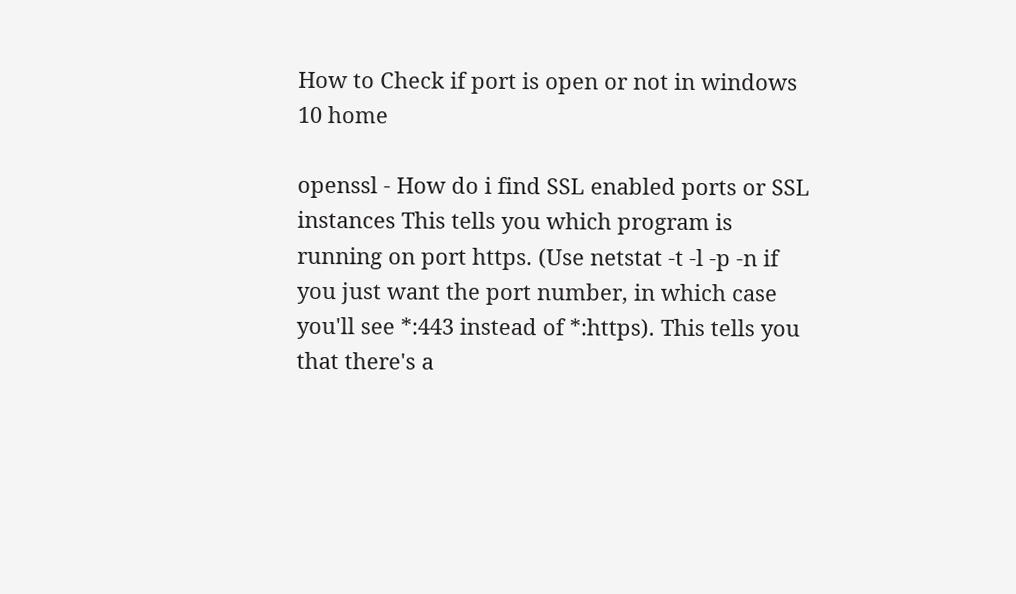How to Check if port is open or not in windows 10 home

openssl - How do i find SSL enabled ports or SSL instances This tells you which program is running on port https. (Use netstat -t -l -p -n if you just want the port number, in which case you'll see *:443 instead of *:https). This tells you that there's a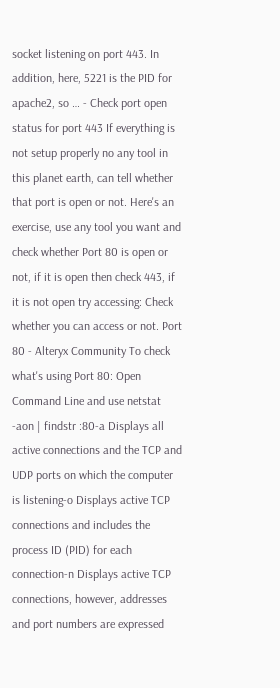socket listening on port 443. In addition, here, 5221 is the PID for apache2, so … - Check port open status for port 443 If everything is not setup properly no any tool in this planet earth, can tell whether that port is open or not. Here's an exercise, use any tool you want and check whether Port 80 is open or not, if it is open then check 443, if it is not open try accessing: Check whether you can access or not. Port 80 - Alteryx Community To check what's using Port 80: Open Command Line and use netstat -aon | findstr :80-a Displays all active connections and the TCP and UDP ports on which the computer is listening-o Displays active TCP connections and includes the process ID (PID) for each connection-n Displays active TCP connections, however, addresses and port numbers are expressed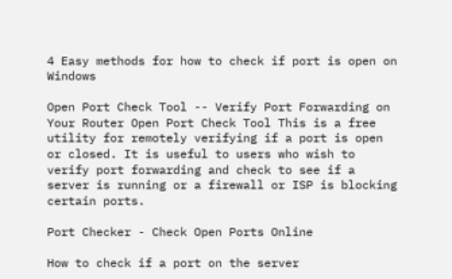4 Easy methods for how to check if port is open on Windows

Open Port Check Tool -- Verify Port Forwarding on Your Router Open Port Check Tool This is a free utility for remotely verifying if a port is open or closed. It is useful to users who wish to verify port forwarding and check to see if a server is running or a firewall or ISP is blocking certain ports.

Port Checker - Check Open Ports Online

How to check if a port on the server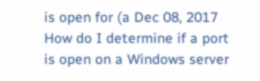is open for (a Dec 08, 2017 How do I determine if a port is open on a Windows server